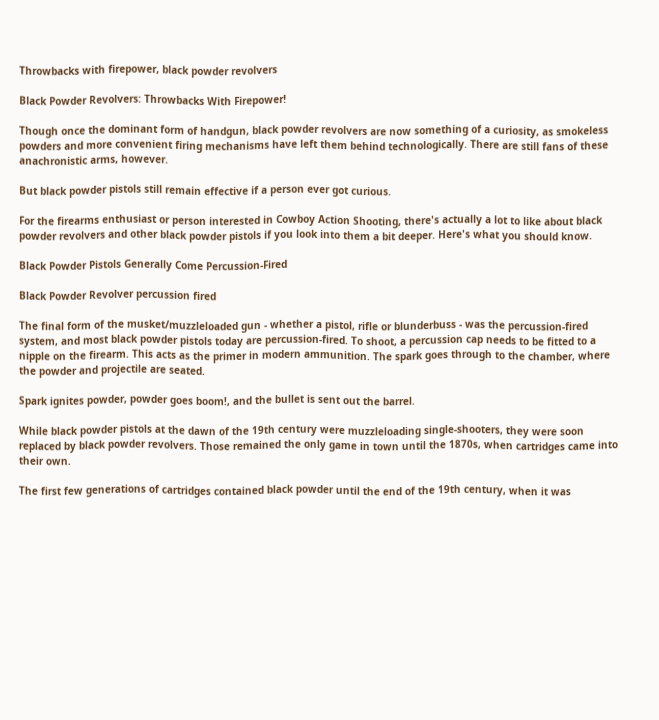Throwbacks with firepower, black powder revolvers

Black Powder Revolvers: Throwbacks With Firepower!

Though once the dominant form of handgun, black powder revolvers are now something of a curiosity, as smokeless powders and more convenient firing mechanisms have left them behind technologically. There are still fans of these anachronistic arms, however.

But black powder pistols still remain effective if a person ever got curious.

For the firearms enthusiast or person interested in Cowboy Action Shooting, there's actually a lot to like about black powder revolvers and other black powder pistols if you look into them a bit deeper. Here's what you should know.

Black Powder Pistols Generally Come Percussion-Fired

Black Powder Revolver percussion fired

The final form of the musket/muzzleloaded gun - whether a pistol, rifle or blunderbuss - was the percussion-fired system, and most black powder pistols today are percussion-fired. To shoot, a percussion cap needs to be fitted to a nipple on the firearm. This acts as the primer in modern ammunition. The spark goes through to the chamber, where the powder and projectile are seated.

Spark ignites powder, powder goes boom!, and the bullet is sent out the barrel.

While black powder pistols at the dawn of the 19th century were muzzleloading single-shooters, they were soon replaced by black powder revolvers. Those remained the only game in town until the 1870s, when cartridges came into their own.

The first few generations of cartridges contained black powder until the end of the 19th century, when it was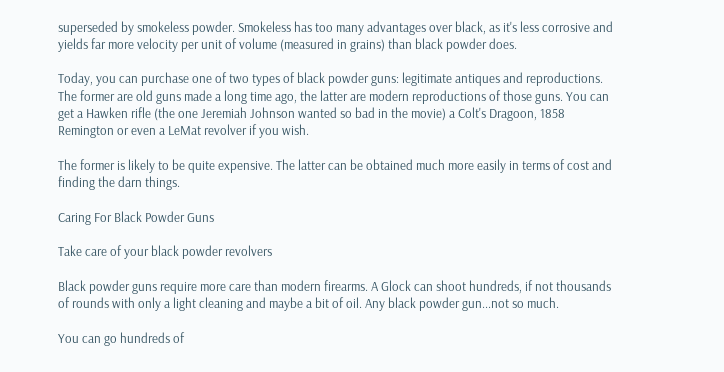superseded by smokeless powder. Smokeless has too many advantages over black, as it's less corrosive and yields far more velocity per unit of volume (measured in grains) than black powder does.

Today, you can purchase one of two types of black powder guns: legitimate antiques and reproductions. The former are old guns made a long time ago, the latter are modern reproductions of those guns. You can get a Hawken rifle (the one Jeremiah Johnson wanted so bad in the movie) a Colt's Dragoon, 1858 Remington or even a LeMat revolver if you wish.

The former is likely to be quite expensive. The latter can be obtained much more easily in terms of cost and finding the darn things.

Caring For Black Powder Guns

Take care of your black powder revolvers

Black powder guns require more care than modern firearms. A Glock can shoot hundreds, if not thousands of rounds with only a light cleaning and maybe a bit of oil. Any black powder gun...not so much.

You can go hundreds of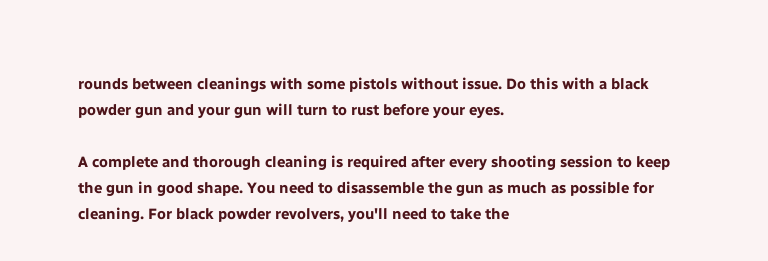rounds between cleanings with some pistols without issue. Do this with a black powder gun and your gun will turn to rust before your eyes.

A complete and thorough cleaning is required after every shooting session to keep the gun in good shape. You need to disassemble the gun as much as possible for cleaning. For black powder revolvers, you'll need to take the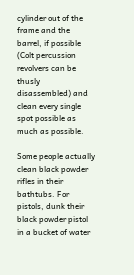cylinder out of the frame and the barrel, if possible (Colt percussion revolvers can be thusly disassembled) and clean every single spot possible as much as possible.

Some people actually clean black powder rifles in their bathtubs. For pistols, dunk their black powder pistol in a bucket of water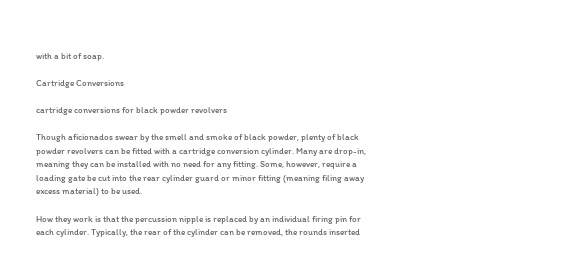with a bit of soap.

Cartridge Conversions

cartridge conversions for black powder revolvers

Though aficionados swear by the smell and smoke of black powder, plenty of black powder revolvers can be fitted with a cartridge conversion cylinder. Many are drop-in, meaning they can be installed with no need for any fitting. Some, however, require a loading gate be cut into the rear cylinder guard or minor fitting (meaning filing away excess material) to be used.

How they work is that the percussion nipple is replaced by an individual firing pin for each cylinder. Typically, the rear of the cylinder can be removed, the rounds inserted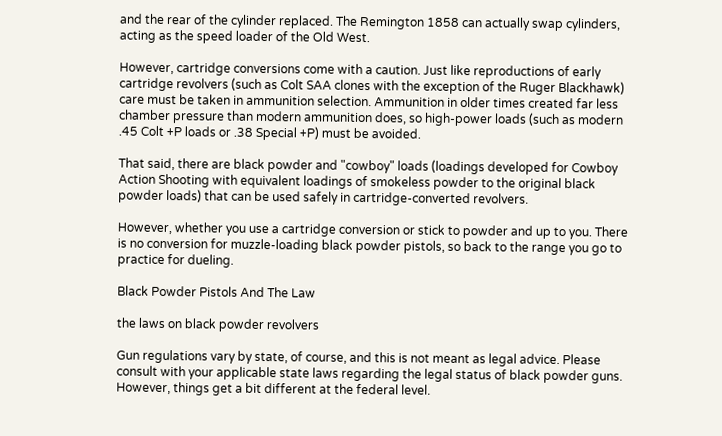and the rear of the cylinder replaced. The Remington 1858 can actually swap cylinders, acting as the speed loader of the Old West.

However, cartridge conversions come with a caution. Just like reproductions of early cartridge revolvers (such as Colt SAA clones with the exception of the Ruger Blackhawk) care must be taken in ammunition selection. Ammunition in older times created far less chamber pressure than modern ammunition does, so high-power loads (such as modern .45 Colt +P loads or .38 Special +P) must be avoided.

That said, there are black powder and "cowboy" loads (loadings developed for Cowboy Action Shooting with equivalent loadings of smokeless powder to the original black powder loads) that can be used safely in cartridge-converted revolvers.

However, whether you use a cartridge conversion or stick to powder and up to you. There is no conversion for muzzle-loading black powder pistols, so back to the range you go to practice for dueling.

Black Powder Pistols And The Law

the laws on black powder revolvers

Gun regulations vary by state, of course, and this is not meant as legal advice. Please consult with your applicable state laws regarding the legal status of black powder guns. However, things get a bit different at the federal level.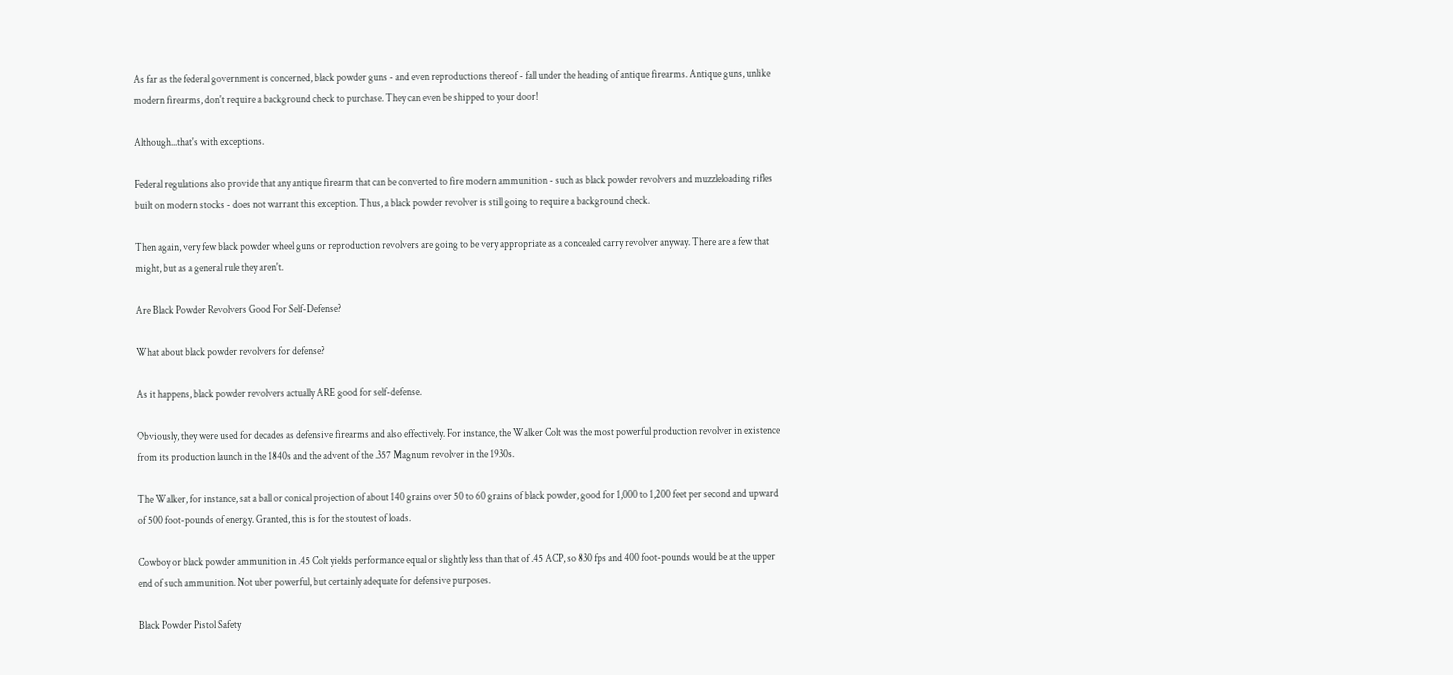As far as the federal government is concerned, black powder guns - and even reproductions thereof - fall under the heading of antique firearms. Antique guns, unlike modern firearms, don't require a background check to purchase. They can even be shipped to your door!

Although...that's with exceptions.

Federal regulations also provide that any antique firearm that can be converted to fire modern ammunition - such as black powder revolvers and muzzleloading rifles built on modern stocks - does not warrant this exception. Thus, a black powder revolver is still going to require a background check.

Then again, very few black powder wheel guns or reproduction revolvers are going to be very appropriate as a concealed carry revolver anyway. There are a few that might, but as a general rule they aren't.

Are Black Powder Revolvers Good For Self-Defense?

What about black powder revolvers for defense?

As it happens, black powder revolvers actually ARE good for self-defense.

Obviously, they were used for decades as defensive firearms and also effectively. For instance, the Walker Colt was the most powerful production revolver in existence from its production launch in the 1840s and the advent of the .357 Magnum revolver in the 1930s.

The Walker, for instance, sat a ball or conical projection of about 140 grains over 50 to 60 grains of black powder, good for 1,000 to 1,200 feet per second and upward of 500 foot-pounds of energy. Granted, this is for the stoutest of loads.

Cowboy or black powder ammunition in .45 Colt yields performance equal or slightly less than that of .45 ACP, so 830 fps and 400 foot-pounds would be at the upper end of such ammunition. Not uber powerful, but certainly adequate for defensive purposes.

Black Powder Pistol Safety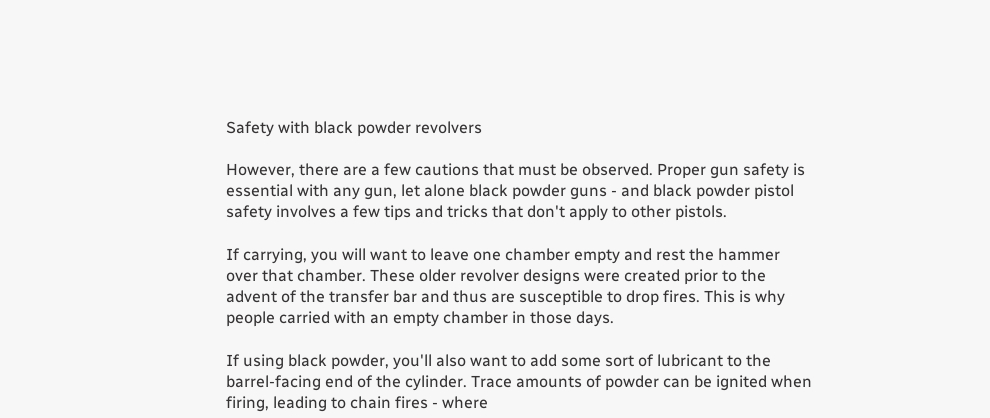Safety with black powder revolvers

However, there are a few cautions that must be observed. Proper gun safety is essential with any gun, let alone black powder guns - and black powder pistol safety involves a few tips and tricks that don't apply to other pistols.

If carrying, you will want to leave one chamber empty and rest the hammer over that chamber. These older revolver designs were created prior to the advent of the transfer bar and thus are susceptible to drop fires. This is why people carried with an empty chamber in those days.

If using black powder, you'll also want to add some sort of lubricant to the barrel-facing end of the cylinder. Trace amounts of powder can be ignited when firing, leading to chain fires - where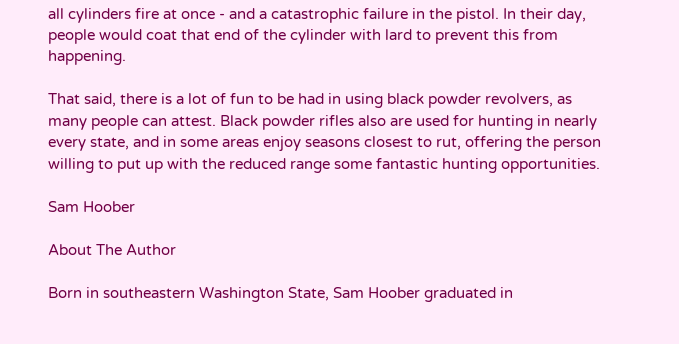all cylinders fire at once - and a catastrophic failure in the pistol. In their day, people would coat that end of the cylinder with lard to prevent this from happening.

That said, there is a lot of fun to be had in using black powder revolvers, as many people can attest. Black powder rifles also are used for hunting in nearly every state, and in some areas enjoy seasons closest to rut, offering the person willing to put up with the reduced range some fantastic hunting opportunities.

Sam Hoober

About The Author

Born in southeastern Washington State, Sam Hoober graduated in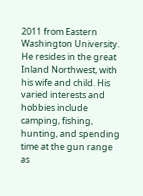2011 from Eastern Washington University. He resides in the great Inland Northwest, with his wife and child. His varied interests and hobbies include camping, fishing, hunting, and spending time at the gun range as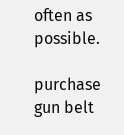often as possible.

purchase gun belt